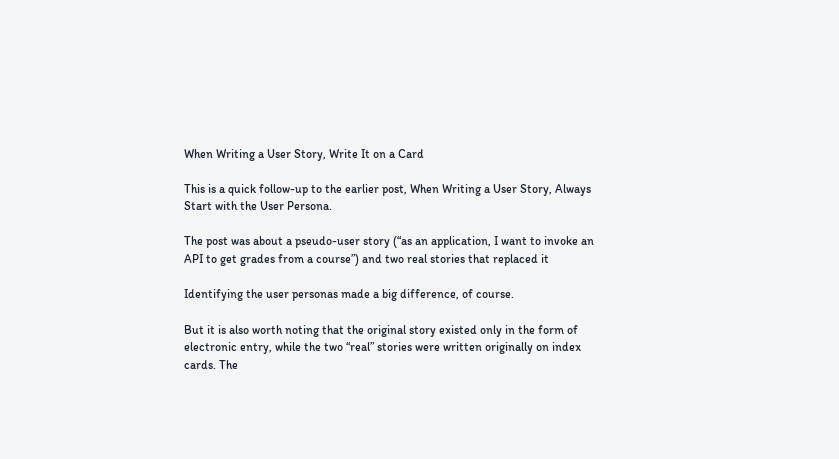When Writing a User Story, Write It on a Card

This is a quick follow-up to the earlier post, When Writing a User Story, Always Start with the User Persona.

The post was about a pseudo-user story (“as an application, I want to invoke an API to get grades from a course”) and two real stories that replaced it

Identifying the user personas made a big difference, of course.

But it is also worth noting that the original story existed only in the form of electronic entry, while the two “real” stories were written originally on index cards. The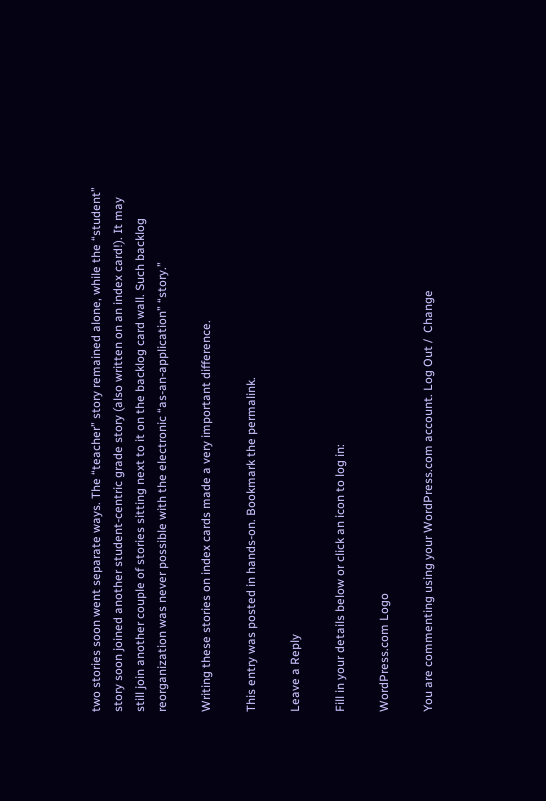two stories soon went separate ways. The “teacher” story remained alone, while the “student” story soon joined another student-centric grade story (also written on an index card!). It may still join another couple of stories sitting next to it on the backlog card wall. Such backlog reorganization was never possible with the electronic “as-an-application” “story.”

Writing these stories on index cards made a very important difference.

This entry was posted in hands-on. Bookmark the permalink.

Leave a Reply

Fill in your details below or click an icon to log in:

WordPress.com Logo

You are commenting using your WordPress.com account. Log Out /  Change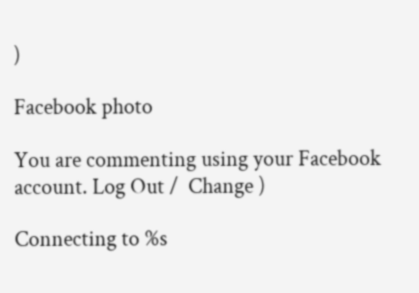)

Facebook photo

You are commenting using your Facebook account. Log Out /  Change )

Connecting to %s